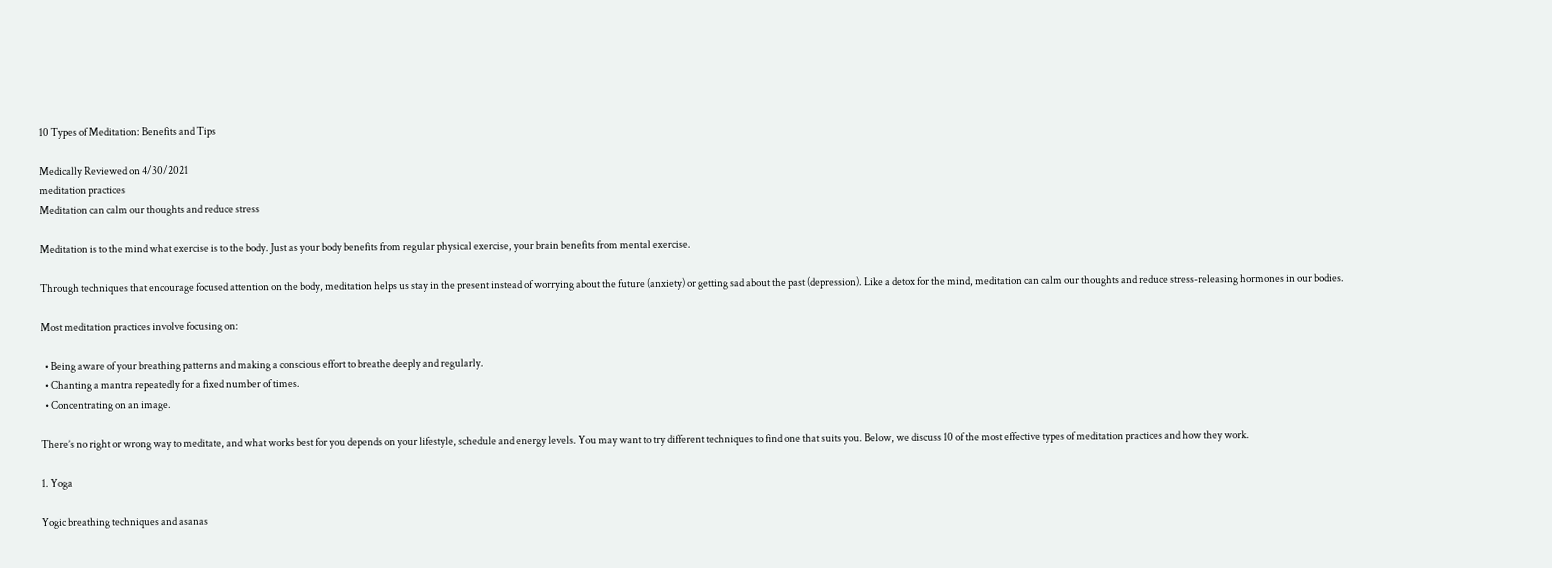10 Types of Meditation: Benefits and Tips

Medically Reviewed on 4/30/2021
meditation practices
Meditation can calm our thoughts and reduce stress

Meditation is to the mind what exercise is to the body. Just as your body benefits from regular physical exercise, your brain benefits from mental exercise.

Through techniques that encourage focused attention on the body, meditation helps us stay in the present instead of worrying about the future (anxiety) or getting sad about the past (depression). Like a detox for the mind, meditation can calm our thoughts and reduce stress-releasing hormones in our bodies.

Most meditation practices involve focusing on:

  • Being aware of your breathing patterns and making a conscious effort to breathe deeply and regularly.
  • Chanting a mantra repeatedly for a fixed number of times.
  • Concentrating on an image.

There’s no right or wrong way to meditate, and what works best for you depends on your lifestyle, schedule and energy levels. You may want to try different techniques to find one that suits you. Below, we discuss 10 of the most effective types of meditation practices and how they work.

1. Yoga

Yogic breathing techniques and asanas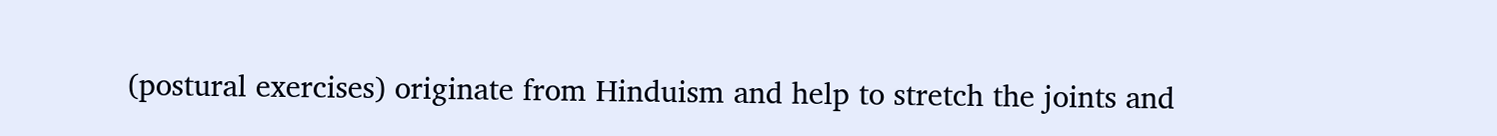(postural exercises) originate from Hinduism and help to stretch the joints and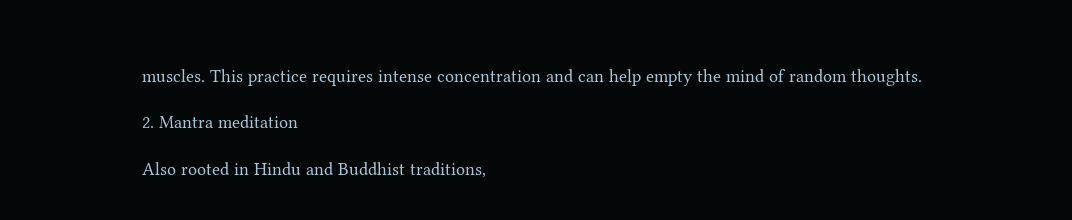muscles. This practice requires intense concentration and can help empty the mind of random thoughts.

2. Mantra meditation

Also rooted in Hindu and Buddhist traditions,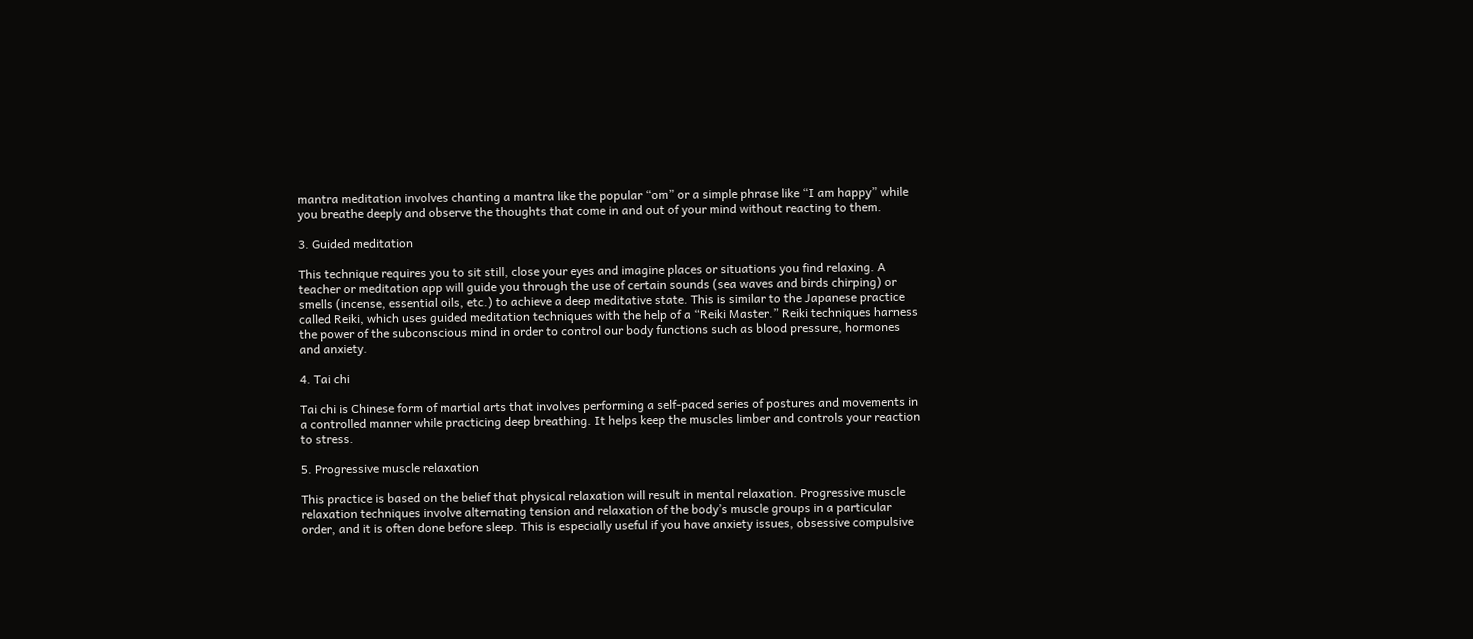mantra meditation involves chanting a mantra like the popular “om” or a simple phrase like “I am happy” while you breathe deeply and observe the thoughts that come in and out of your mind without reacting to them.

3. Guided meditation

This technique requires you to sit still, close your eyes and imagine places or situations you find relaxing. A teacher or meditation app will guide you through the use of certain sounds (sea waves and birds chirping) or smells (incense, essential oils, etc.) to achieve a deep meditative state. This is similar to the Japanese practice called Reiki, which uses guided meditation techniques with the help of a “Reiki Master.” Reiki techniques harness the power of the subconscious mind in order to control our body functions such as blood pressure, hormones and anxiety.

4. Tai chi

Tai chi is Chinese form of martial arts that involves performing a self-paced series of postures and movements in a controlled manner while practicing deep breathing. It helps keep the muscles limber and controls your reaction to stress.

5. Progressive muscle relaxation

This practice is based on the belief that physical relaxation will result in mental relaxation. Progressive muscle relaxation techniques involve alternating tension and relaxation of the body’s muscle groups in a particular order, and it is often done before sleep. This is especially useful if you have anxiety issues, obsessive compulsive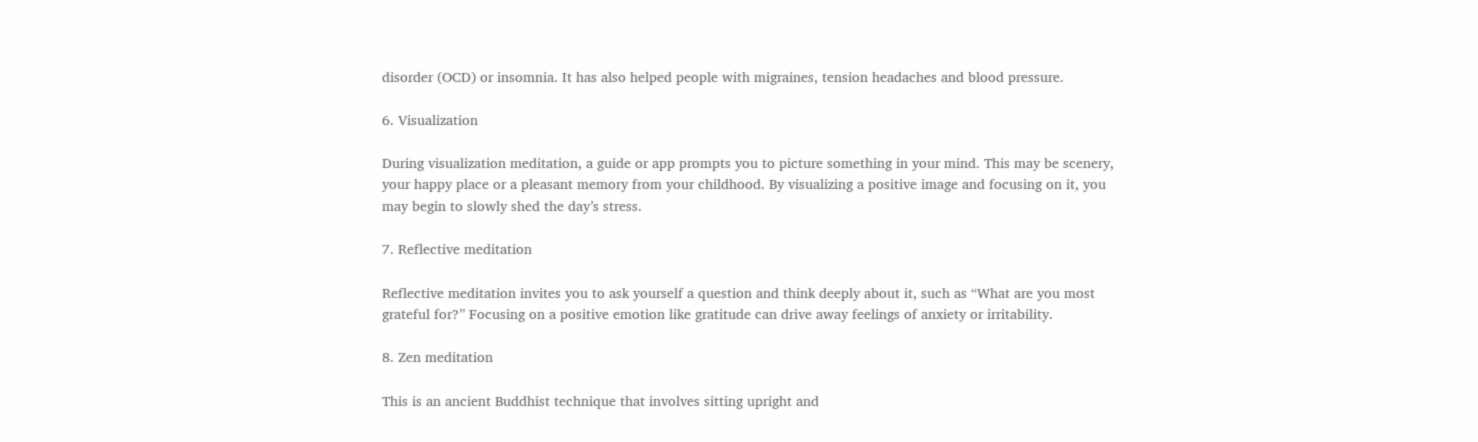disorder (OCD) or insomnia. It has also helped people with migraines, tension headaches and blood pressure.

6. Visualization

During visualization meditation, a guide or app prompts you to picture something in your mind. This may be scenery, your happy place or a pleasant memory from your childhood. By visualizing a positive image and focusing on it, you may begin to slowly shed the day’s stress.

7. Reflective meditation

Reflective meditation invites you to ask yourself a question and think deeply about it, such as “What are you most grateful for?” Focusing on a positive emotion like gratitude can drive away feelings of anxiety or irritability.

8. Zen meditation

This is an ancient Buddhist technique that involves sitting upright and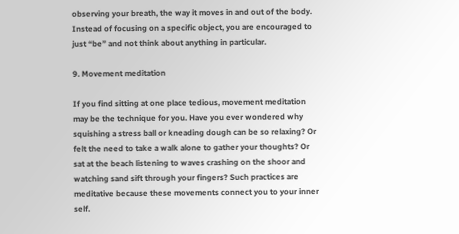observing your breath, the way it moves in and out of the body. Instead of focusing on a specific object, you are encouraged to just “be” and not think about anything in particular.

9. Movement meditation

If you find sitting at one place tedious, movement meditation may be the technique for you. Have you ever wondered why squishing a stress ball or kneading dough can be so relaxing? Or felt the need to take a walk alone to gather your thoughts? Or sat at the beach listening to waves crashing on the shoor and watching sand sift through your fingers? Such practices are meditative because these movements connect you to your inner self.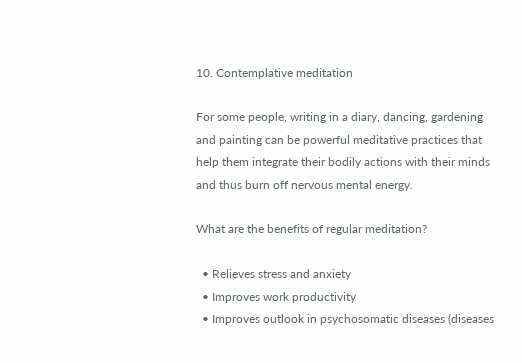10. Contemplative meditation

For some people, writing in a diary, dancing, gardening and painting can be powerful meditative practices that help them integrate their bodily actions with their minds and thus burn off nervous mental energy.

What are the benefits of regular meditation?

  • Relieves stress and anxiety
  • Improves work productivity
  • Improves outlook in psychosomatic diseases (diseases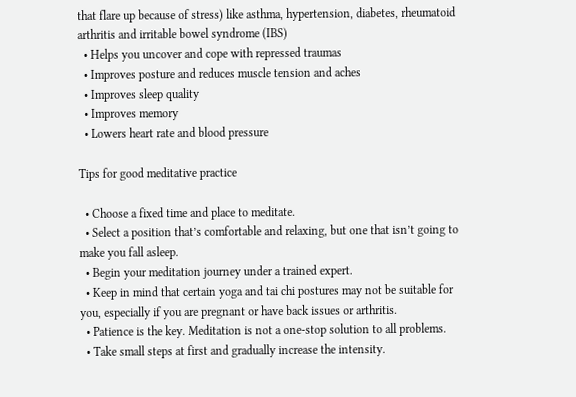that flare up because of stress) like asthma, hypertension, diabetes, rheumatoid arthritis and irritable bowel syndrome (IBS)
  • Helps you uncover and cope with repressed traumas
  • Improves posture and reduces muscle tension and aches
  • Improves sleep quality
  • Improves memory
  • Lowers heart rate and blood pressure

Tips for good meditative practice

  • Choose a fixed time and place to meditate.
  • Select a position that’s comfortable and relaxing, but one that isn’t going to make you fall asleep.
  • Begin your meditation journey under a trained expert.
  • Keep in mind that certain yoga and tai chi postures may not be suitable for you, especially if you are pregnant or have back issues or arthritis.
  • Patience is the key. Meditation is not a one-stop solution to all problems.
  • Take small steps at first and gradually increase the intensity.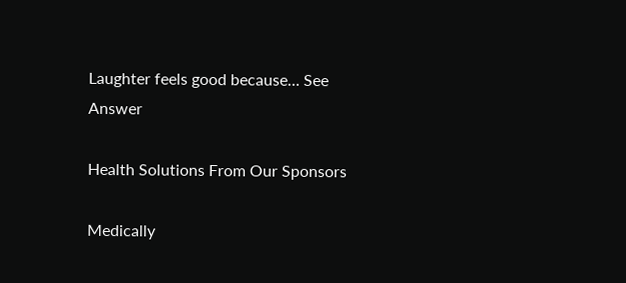Laughter feels good because… See Answer

Health Solutions From Our Sponsors

Medically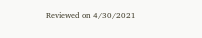Reviewed on 4/30/2021